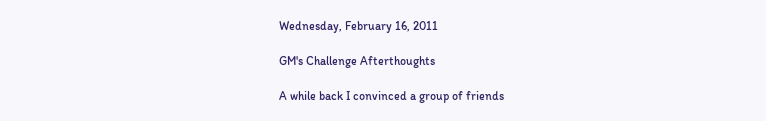Wednesday, February 16, 2011

GM's Challenge Afterthoughts

A while back I convinced a group of friends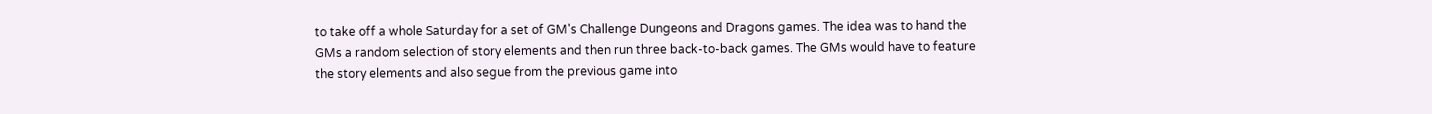to take off a whole Saturday for a set of GM's Challenge Dungeons and Dragons games. The idea was to hand the GMs a random selection of story elements and then run three back-to-back games. The GMs would have to feature the story elements and also segue from the previous game into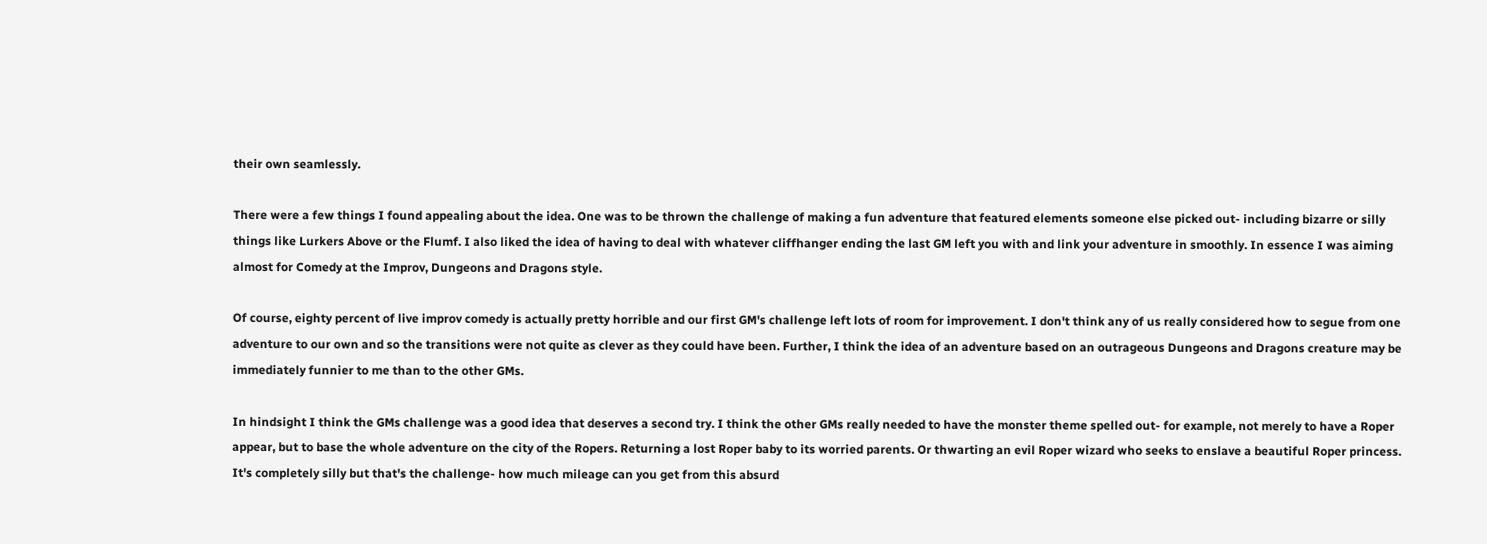their own seamlessly.

There were a few things I found appealing about the idea. One was to be thrown the challenge of making a fun adventure that featured elements someone else picked out- including bizarre or silly things like Lurkers Above or the Flumf. I also liked the idea of having to deal with whatever cliffhanger ending the last GM left you with and link your adventure in smoothly. In essence I was aiming almost for Comedy at the Improv, Dungeons and Dragons style.

Of course, eighty percent of live improv comedy is actually pretty horrible and our first GM's challenge left lots of room for improvement. I don't think any of us really considered how to segue from one adventure to our own and so the transitions were not quite as clever as they could have been. Further, I think the idea of an adventure based on an outrageous Dungeons and Dragons creature may be immediately funnier to me than to the other GMs.

In hindsight I think the GMs challenge was a good idea that deserves a second try. I think the other GMs really needed to have the monster theme spelled out- for example, not merely to have a Roper appear, but to base the whole adventure on the city of the Ropers. Returning a lost Roper baby to its worried parents. Or thwarting an evil Roper wizard who seeks to enslave a beautiful Roper princess. It's completely silly but that's the challenge- how much mileage can you get from this absurd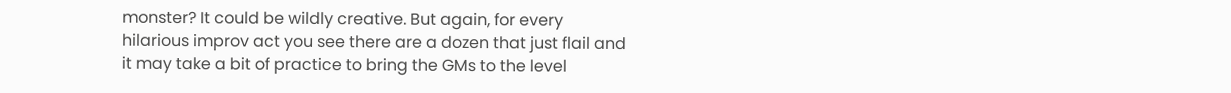monster? It could be wildly creative. But again, for every hilarious improv act you see there are a dozen that just flail and it may take a bit of practice to bring the GMs to the level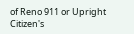of Reno 911 or Upright Citizen's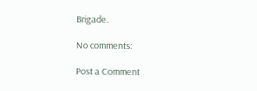Brigade.

No comments:

Post a Comment